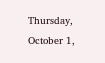Thursday, October 1,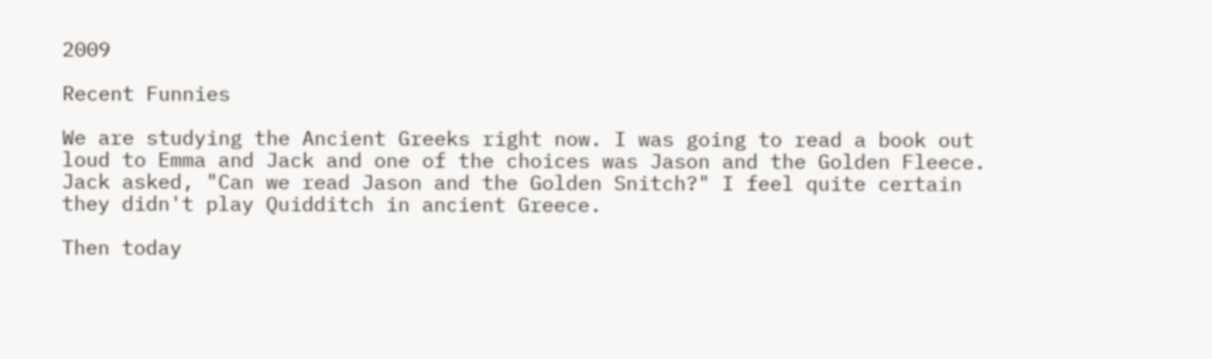2009

Recent Funnies

We are studying the Ancient Greeks right now. I was going to read a book out loud to Emma and Jack and one of the choices was Jason and the Golden Fleece. Jack asked, "Can we read Jason and the Golden Snitch?" I feel quite certain they didn't play Quidditch in ancient Greece.

Then today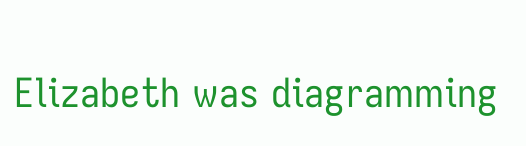Elizabeth was diagramming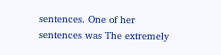sentences. One of her sentences was The extremely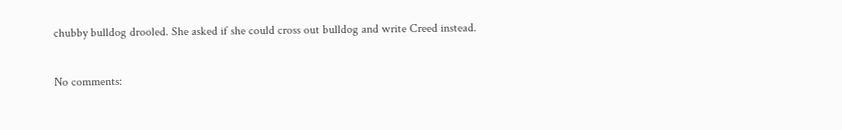chubby bulldog drooled. She asked if she could cross out bulldog and write Creed instead.

No comments: